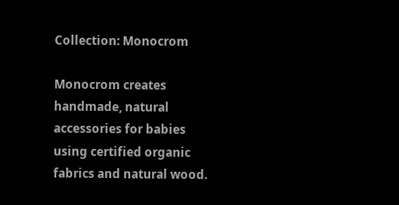Collection: Monocrom

Monocrom creates handmade, natural accessories for babies using certified organic fabrics and natural wood.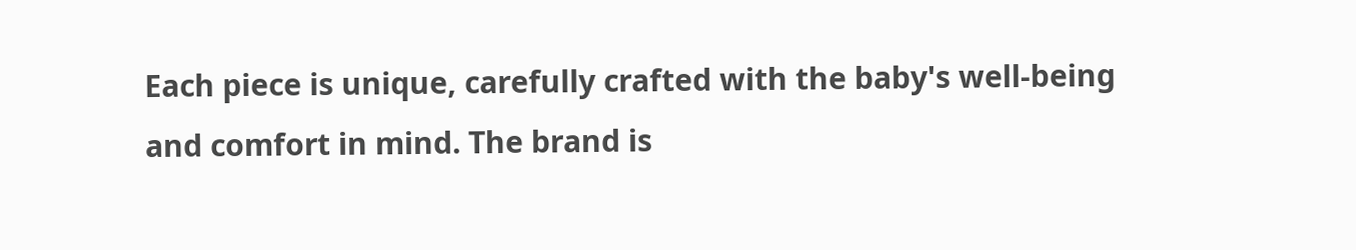Each piece is unique, carefully crafted with the baby's well-being and comfort in mind. The brand is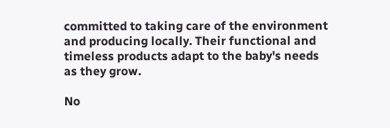committed to taking care of the environment and producing locally. Their functional and timeless products adapt to the baby's needs as they grow.

No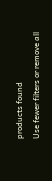products found
Use fewer filters or remove all